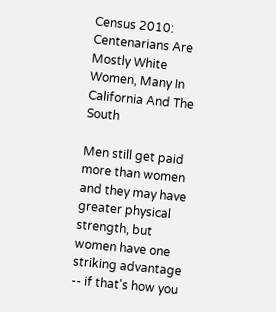Census 2010: Centenarians Are Mostly White Women, Many In California And The South

Men still get paid more than women and they may have greater physical strength, but women have one striking advantage -- if that's how you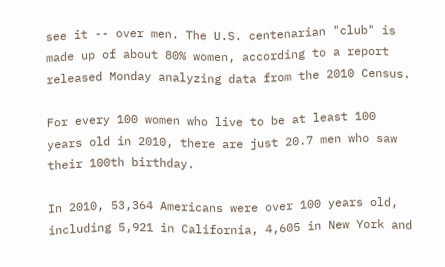see it -- over men. The U.S. centenarian "club" is made up of about 80% women, according to a report released Monday analyzing data from the 2010 Census.

For every 100 women who live to be at least 100 years old in 2010, there are just 20.7 men who saw their 100th birthday.

In 2010, 53,364 Americans were over 100 years old, including 5,921 in California, 4,605 in New York and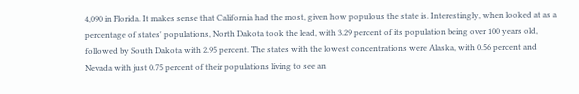4,090 in Florida. It makes sense that California had the most, given how populous the state is. Interestingly, when looked at as a percentage of states' populations, North Dakota took the lead, with 3.29 percent of its population being over 100 years old, followed by South Dakota with 2.95 percent. The states with the lowest concentrations were Alaska, with 0.56 percent and Nevada with just 0.75 percent of their populations living to see an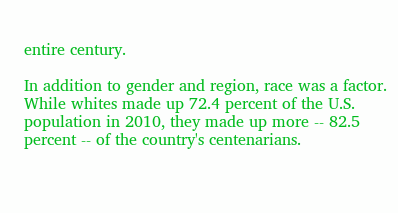entire century.

In addition to gender and region, race was a factor. While whites made up 72.4 percent of the U.S. population in 2010, they made up more -- 82.5 percent -- of the country's centenarians.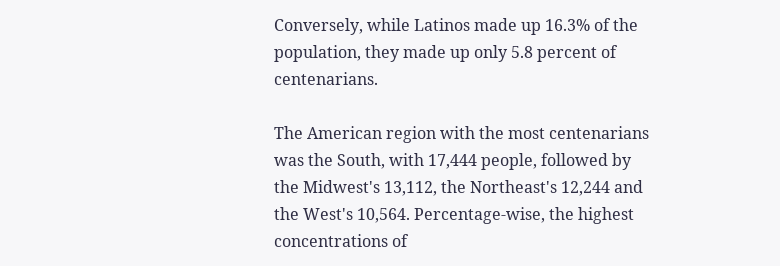Conversely, while Latinos made up 16.3% of the population, they made up only 5.8 percent of centenarians.

The American region with the most centenarians was the South, with 17,444 people, followed by the Midwest's 13,112, the Northeast's 12,244 and the West's 10,564. Percentage-wise, the highest concentrations of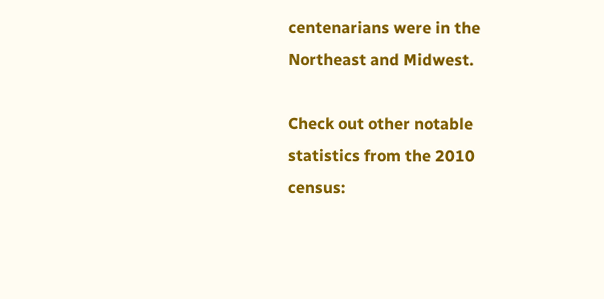centenarians were in the Northeast and Midwest.

Check out other notable statistics from the 2010 census: